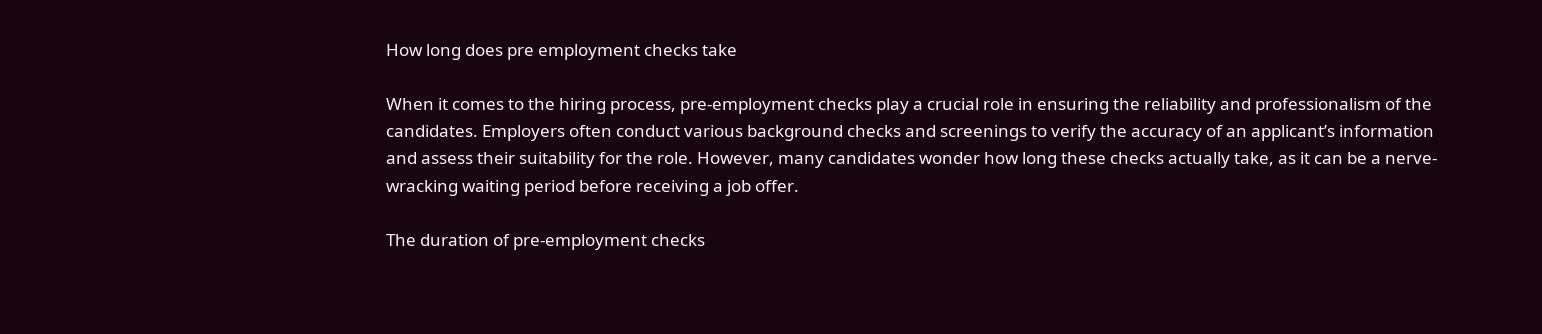How long does pre employment checks take

When it comes to the hiring process, pre-employment checks play a crucial role in ensuring the reliability and professionalism of the candidates. Employers often conduct various background checks and screenings to verify the accuracy of an applicant’s information and assess their suitability for the role. However, many candidates wonder how long these checks actually take, as it can be a nerve-wracking waiting period before receiving a job offer.

The duration of pre-employment checks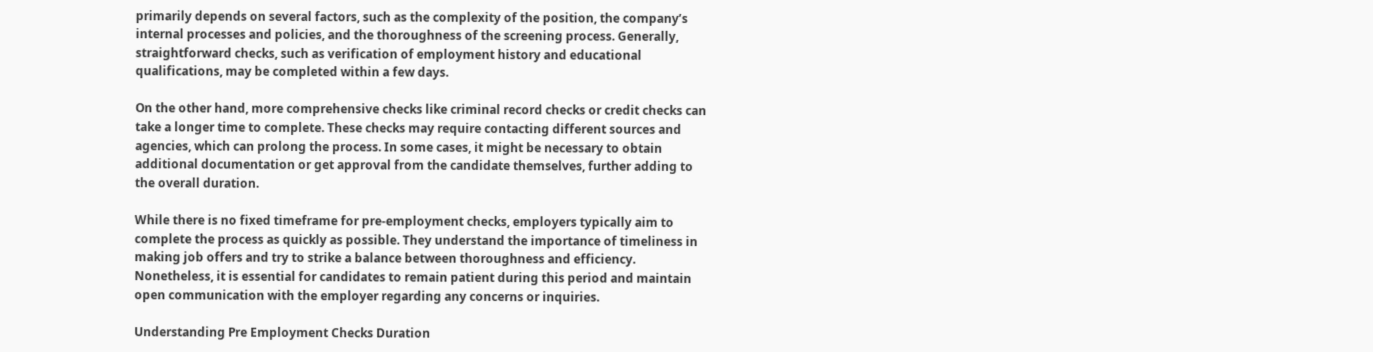primarily depends on several factors, such as the complexity of the position, the company’s internal processes and policies, and the thoroughness of the screening process. Generally, straightforward checks, such as verification of employment history and educational qualifications, may be completed within a few days.

On the other hand, more comprehensive checks like criminal record checks or credit checks can take a longer time to complete. These checks may require contacting different sources and agencies, which can prolong the process. In some cases, it might be necessary to obtain additional documentation or get approval from the candidate themselves, further adding to the overall duration.

While there is no fixed timeframe for pre-employment checks, employers typically aim to complete the process as quickly as possible. They understand the importance of timeliness in making job offers and try to strike a balance between thoroughness and efficiency. Nonetheless, it is essential for candidates to remain patient during this period and maintain open communication with the employer regarding any concerns or inquiries.

Understanding Pre Employment Checks Duration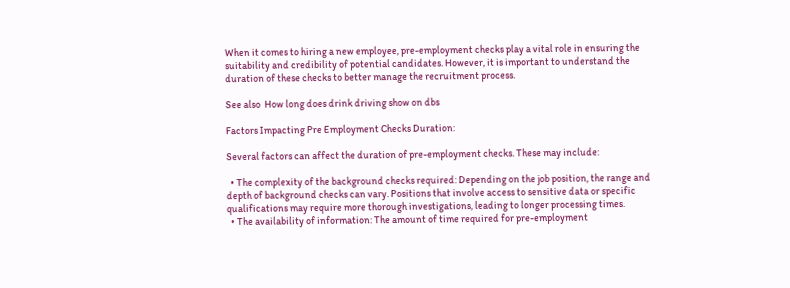When it comes to hiring a new employee, pre-employment checks play a vital role in ensuring the suitability and credibility of potential candidates. However, it is important to understand the duration of these checks to better manage the recruitment process.

See also  How long does drink driving show on dbs

Factors Impacting Pre Employment Checks Duration:

Several factors can affect the duration of pre-employment checks. These may include:

  • The complexity of the background checks required: Depending on the job position, the range and depth of background checks can vary. Positions that involve access to sensitive data or specific qualifications may require more thorough investigations, leading to longer processing times.
  • The availability of information: The amount of time required for pre-employment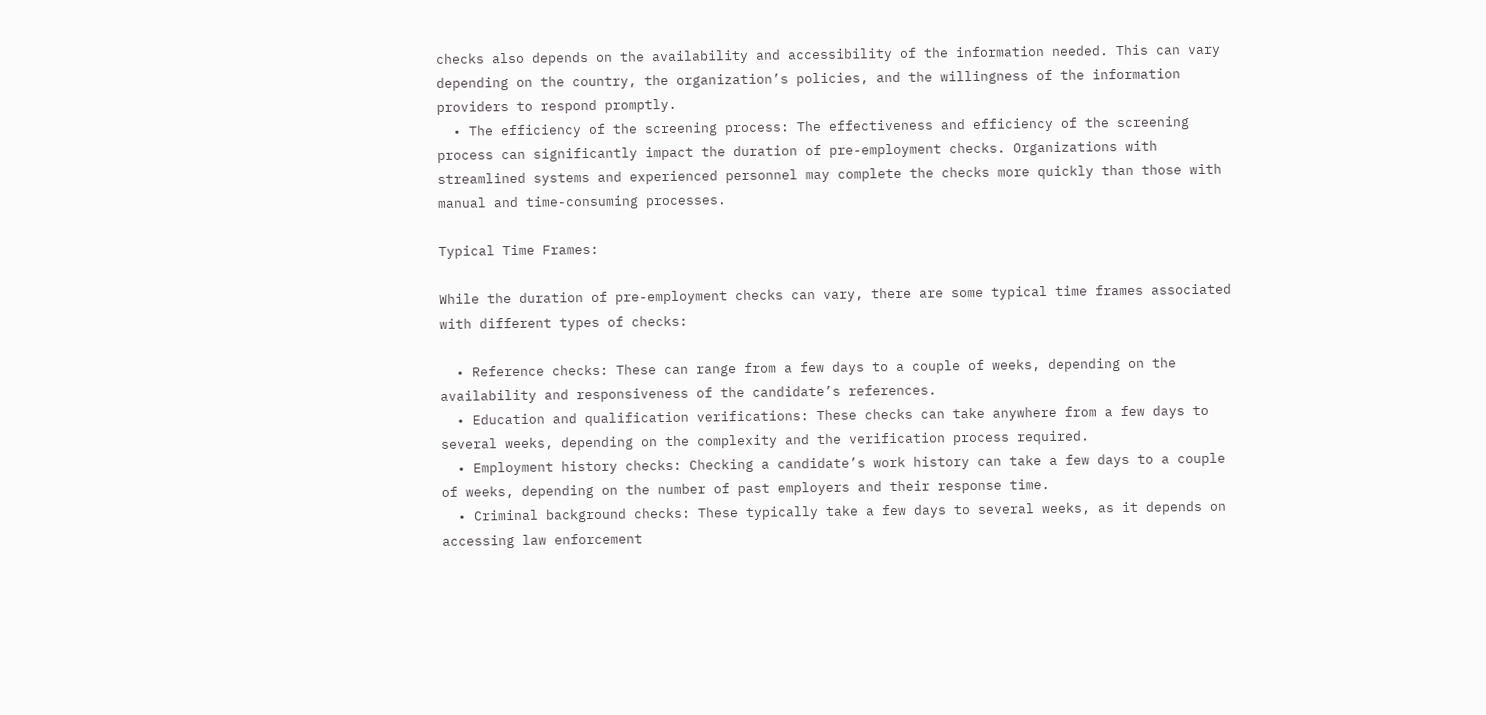checks also depends on the availability and accessibility of the information needed. This can vary depending on the country, the organization’s policies, and the willingness of the information providers to respond promptly.
  • The efficiency of the screening process: The effectiveness and efficiency of the screening process can significantly impact the duration of pre-employment checks. Organizations with streamlined systems and experienced personnel may complete the checks more quickly than those with manual and time-consuming processes.

Typical Time Frames:

While the duration of pre-employment checks can vary, there are some typical time frames associated with different types of checks:

  • Reference checks: These can range from a few days to a couple of weeks, depending on the availability and responsiveness of the candidate’s references.
  • Education and qualification verifications: These checks can take anywhere from a few days to several weeks, depending on the complexity and the verification process required.
  • Employment history checks: Checking a candidate’s work history can take a few days to a couple of weeks, depending on the number of past employers and their response time.
  • Criminal background checks: These typically take a few days to several weeks, as it depends on accessing law enforcement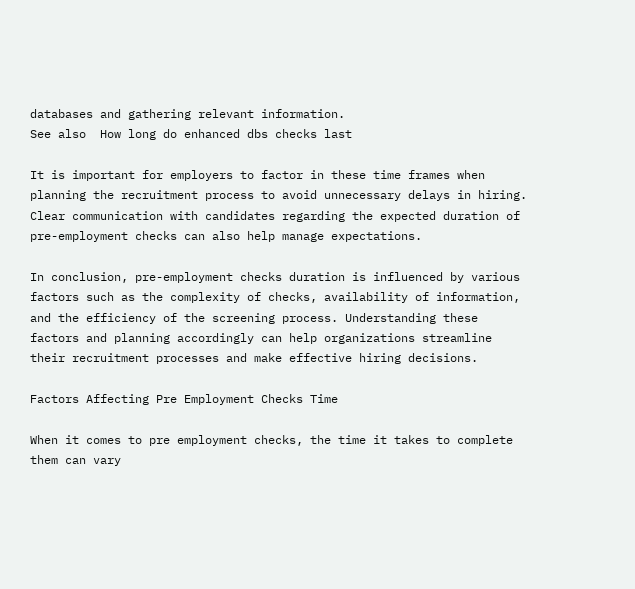databases and gathering relevant information.
See also  How long do enhanced dbs checks last

It is important for employers to factor in these time frames when planning the recruitment process to avoid unnecessary delays in hiring. Clear communication with candidates regarding the expected duration of pre-employment checks can also help manage expectations.

In conclusion, pre-employment checks duration is influenced by various factors such as the complexity of checks, availability of information, and the efficiency of the screening process. Understanding these factors and planning accordingly can help organizations streamline their recruitment processes and make effective hiring decisions.

Factors Affecting Pre Employment Checks Time

When it comes to pre employment checks, the time it takes to complete them can vary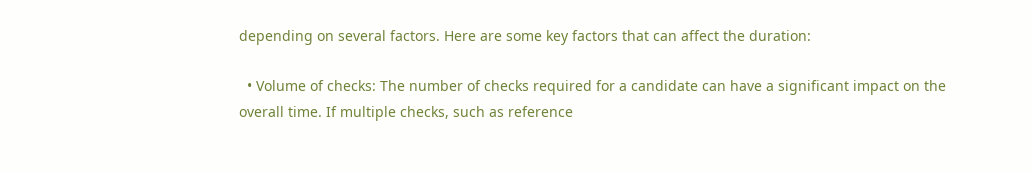depending on several factors. Here are some key factors that can affect the duration:

  • Volume of checks: The number of checks required for a candidate can have a significant impact on the overall time. If multiple checks, such as reference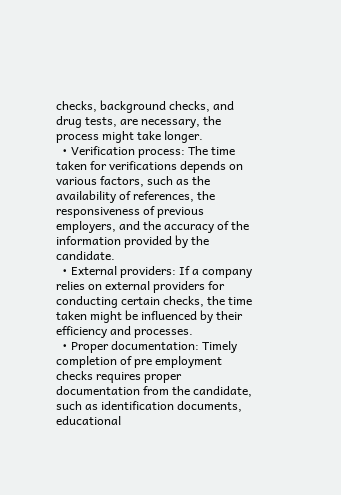checks, background checks, and drug tests, are necessary, the process might take longer.
  • Verification process: The time taken for verifications depends on various factors, such as the availability of references, the responsiveness of previous employers, and the accuracy of the information provided by the candidate.
  • External providers: If a company relies on external providers for conducting certain checks, the time taken might be influenced by their efficiency and processes.
  • Proper documentation: Timely completion of pre employment checks requires proper documentation from the candidate, such as identification documents, educational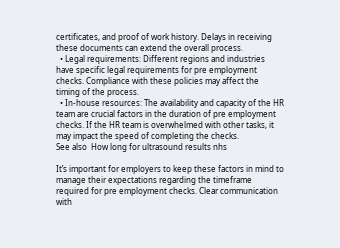certificates, and proof of work history. Delays in receiving these documents can extend the overall process.
  • Legal requirements: Different regions and industries have specific legal requirements for pre employment checks. Compliance with these policies may affect the timing of the process.
  • In-house resources: The availability and capacity of the HR team are crucial factors in the duration of pre employment checks. If the HR team is overwhelmed with other tasks, it may impact the speed of completing the checks.
See also  How long for ultrasound results nhs

It’s important for employers to keep these factors in mind to manage their expectations regarding the timeframe required for pre employment checks. Clear communication with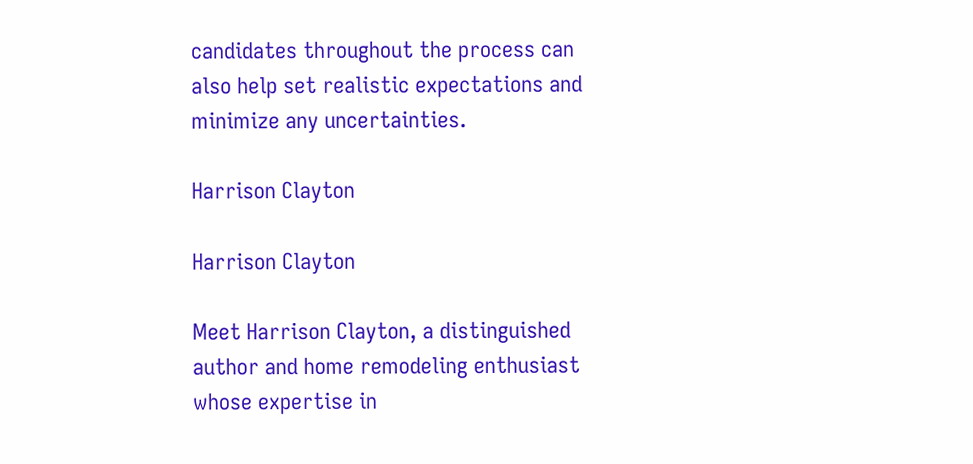candidates throughout the process can also help set realistic expectations and minimize any uncertainties.

Harrison Clayton

Harrison Clayton

Meet Harrison Clayton, a distinguished author and home remodeling enthusiast whose expertise in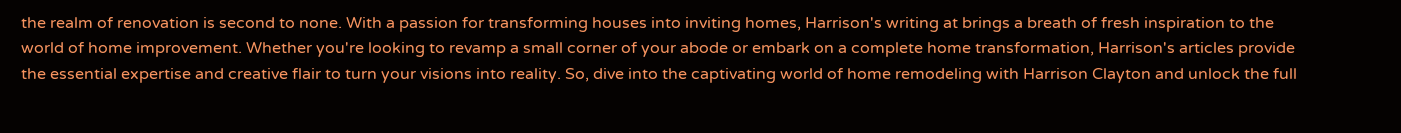the realm of renovation is second to none. With a passion for transforming houses into inviting homes, Harrison's writing at brings a breath of fresh inspiration to the world of home improvement. Whether you're looking to revamp a small corner of your abode or embark on a complete home transformation, Harrison's articles provide the essential expertise and creative flair to turn your visions into reality. So, dive into the captivating world of home remodeling with Harrison Clayton and unlock the full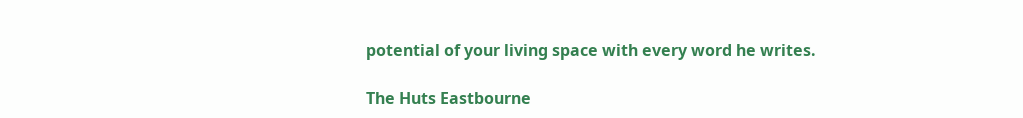potential of your living space with every word he writes.

The Huts Eastbourne